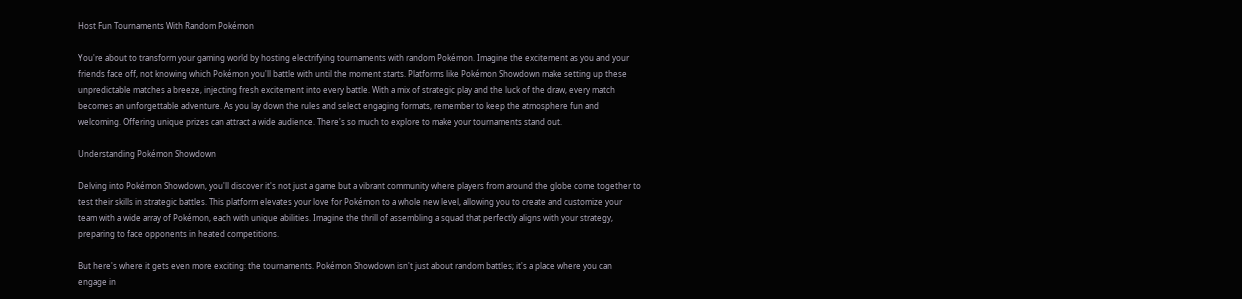Host Fun Tournaments With Random Pokémon

You're about to transform your gaming world by hosting electrifying tournaments with random Pokémon. Imagine the excitement as you and your friends face off, not knowing which Pokémon you'll battle with until the moment starts. Platforms like Pokémon Showdown make setting up these unpredictable matches a breeze, injecting fresh excitement into every battle. With a mix of strategic play and the luck of the draw, every match becomes an unforgettable adventure. As you lay down the rules and select engaging formats, remember to keep the atmosphere fun and welcoming. Offering unique prizes can attract a wide audience. There's so much to explore to make your tournaments stand out.

Understanding Pokémon Showdown

Delving into Pokémon Showdown, you'll discover it's not just a game but a vibrant community where players from around the globe come together to test their skills in strategic battles. This platform elevates your love for Pokémon to a whole new level, allowing you to create and customize your team with a wide array of Pokémon, each with unique abilities. Imagine the thrill of assembling a squad that perfectly aligns with your strategy, preparing to face opponents in heated competitions.

But here's where it gets even more exciting: the tournaments. Pokémon Showdown isn't just about random battles; it's a place where you can engage in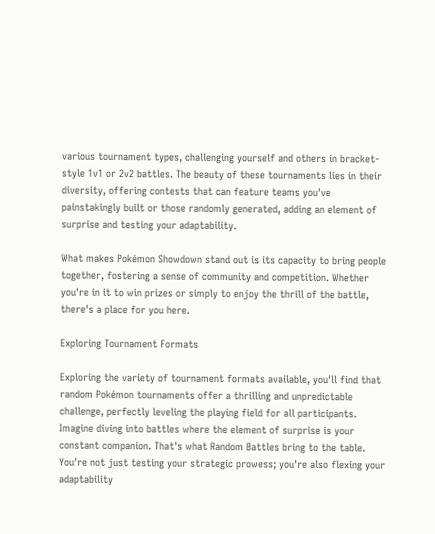various tournament types, challenging yourself and others in bracket-style 1v1 or 2v2 battles. The beauty of these tournaments lies in their diversity, offering contests that can feature teams you've painstakingly built or those randomly generated, adding an element of surprise and testing your adaptability.

What makes Pokémon Showdown stand out is its capacity to bring people together, fostering a sense of community and competition. Whether you're in it to win prizes or simply to enjoy the thrill of the battle, there's a place for you here.

Exploring Tournament Formats

Exploring the variety of tournament formats available, you'll find that random Pokémon tournaments offer a thrilling and unpredictable challenge, perfectly leveling the playing field for all participants. Imagine diving into battles where the element of surprise is your constant companion. That's what Random Battles bring to the table. You're not just testing your strategic prowess; you're also flexing your adaptability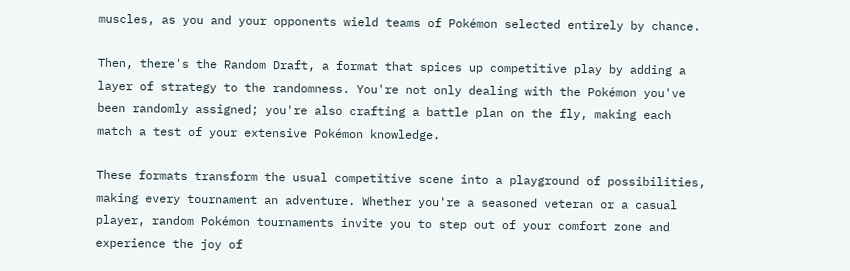muscles, as you and your opponents wield teams of Pokémon selected entirely by chance.

Then, there's the Random Draft, a format that spices up competitive play by adding a layer of strategy to the randomness. You're not only dealing with the Pokémon you've been randomly assigned; you're also crafting a battle plan on the fly, making each match a test of your extensive Pokémon knowledge.

These formats transform the usual competitive scene into a playground of possibilities, making every tournament an adventure. Whether you're a seasoned veteran or a casual player, random Pokémon tournaments invite you to step out of your comfort zone and experience the joy of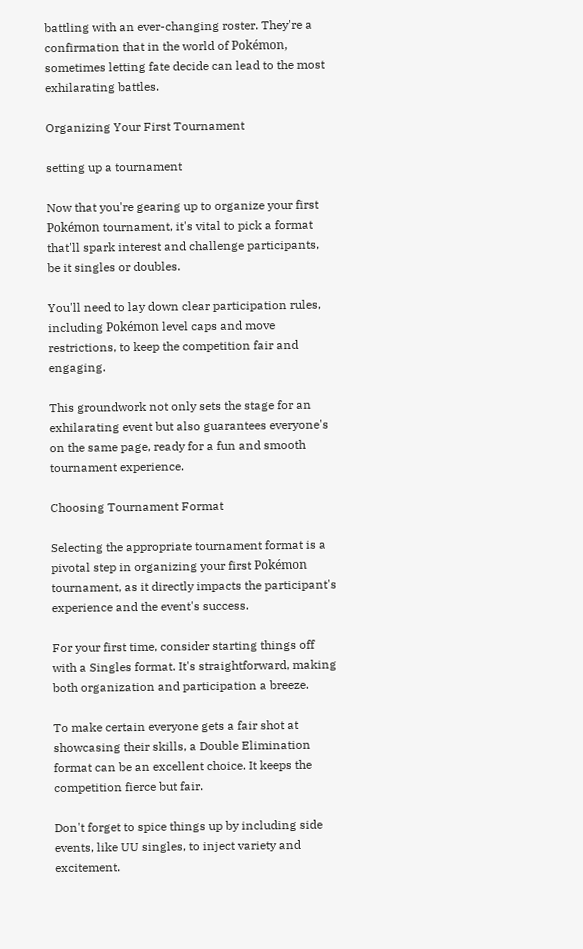battling with an ever-changing roster. They're a confirmation that in the world of Pokémon, sometimes letting fate decide can lead to the most exhilarating battles.

Organizing Your First Tournament

setting up a tournament

Now that you're gearing up to organize your first Pokémon tournament, it's vital to pick a format that'll spark interest and challenge participants, be it singles or doubles.

You'll need to lay down clear participation rules, including Pokémon level caps and move restrictions, to keep the competition fair and engaging.

This groundwork not only sets the stage for an exhilarating event but also guarantees everyone's on the same page, ready for a fun and smooth tournament experience.

Choosing Tournament Format

Selecting the appropriate tournament format is a pivotal step in organizing your first Pokémon tournament, as it directly impacts the participant's experience and the event's success.

For your first time, consider starting things off with a Singles format. It's straightforward, making both organization and participation a breeze.

To make certain everyone gets a fair shot at showcasing their skills, a Double Elimination format can be an excellent choice. It keeps the competition fierce but fair.

Don't forget to spice things up by including side events, like UU singles, to inject variety and excitement.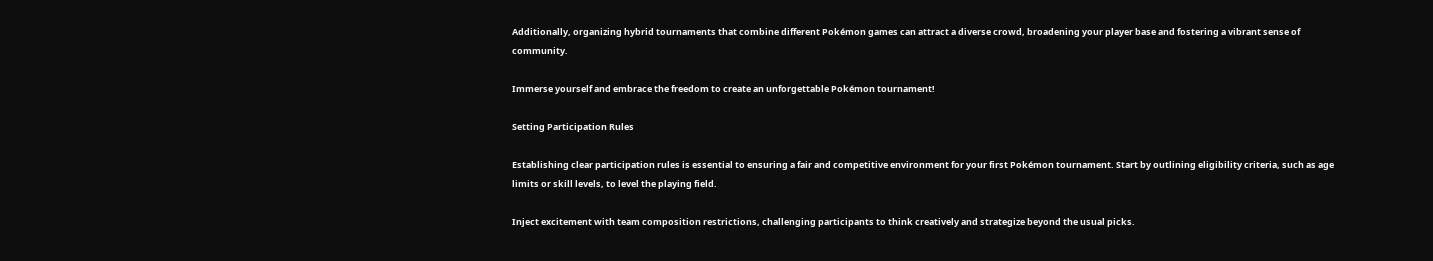Additionally, organizing hybrid tournaments that combine different Pokémon games can attract a diverse crowd, broadening your player base and fostering a vibrant sense of community.

Immerse yourself and embrace the freedom to create an unforgettable Pokémon tournament!

Setting Participation Rules

Establishing clear participation rules is essential to ensuring a fair and competitive environment for your first Pokémon tournament. Start by outlining eligibility criteria, such as age limits or skill levels, to level the playing field.

Inject excitement with team composition restrictions, challenging participants to think creatively and strategize beyond the usual picks.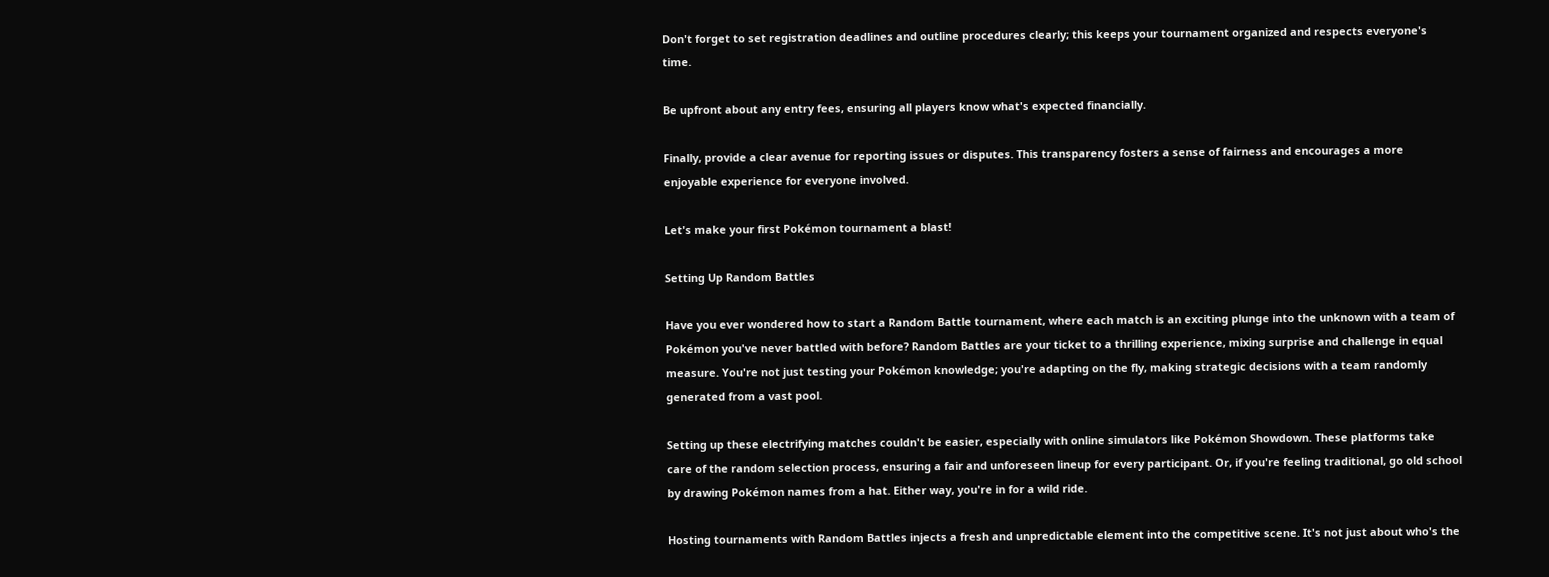Don't forget to set registration deadlines and outline procedures clearly; this keeps your tournament organized and respects everyone's time.

Be upfront about any entry fees, ensuring all players know what's expected financially.

Finally, provide a clear avenue for reporting issues or disputes. This transparency fosters a sense of fairness and encourages a more enjoyable experience for everyone involved.

Let's make your first Pokémon tournament a blast!

Setting Up Random Battles

Have you ever wondered how to start a Random Battle tournament, where each match is an exciting plunge into the unknown with a team of Pokémon you've never battled with before? Random Battles are your ticket to a thrilling experience, mixing surprise and challenge in equal measure. You're not just testing your Pokémon knowledge; you're adapting on the fly, making strategic decisions with a team randomly generated from a vast pool.

Setting up these electrifying matches couldn't be easier, especially with online simulators like Pokémon Showdown. These platforms take care of the random selection process, ensuring a fair and unforeseen lineup for every participant. Or, if you're feeling traditional, go old school by drawing Pokémon names from a hat. Either way, you're in for a wild ride.

Hosting tournaments with Random Battles injects a fresh and unpredictable element into the competitive scene. It's not just about who's the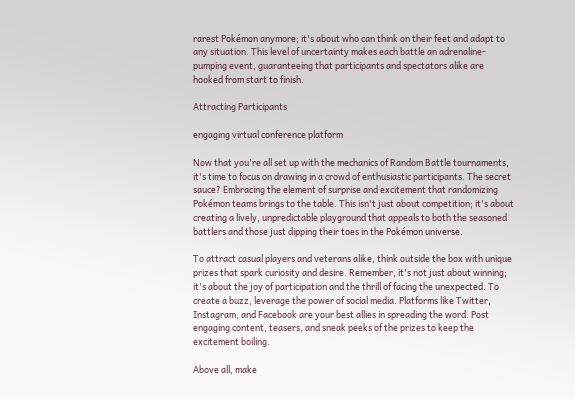rarest Pokémon anymore; it's about who can think on their feet and adapt to any situation. This level of uncertainty makes each battle an adrenaline-pumping event, guaranteeing that participants and spectators alike are hooked from start to finish.

Attracting Participants

engaging virtual conference platform

Now that you're all set up with the mechanics of Random Battle tournaments, it's time to focus on drawing in a crowd of enthusiastic participants. The secret sauce? Embracing the element of surprise and excitement that randomizing Pokémon teams brings to the table. This isn't just about competition; it's about creating a lively, unpredictable playground that appeals to both the seasoned battlers and those just dipping their toes in the Pokémon universe.

To attract casual players and veterans alike, think outside the box with unique prizes that spark curiosity and desire. Remember, it's not just about winning; it's about the joy of participation and the thrill of facing the unexpected. To create a buzz, leverage the power of social media. Platforms like Twitter, Instagram, and Facebook are your best allies in spreading the word. Post engaging content, teasers, and sneak peeks of the prizes to keep the excitement boiling.

Above all, make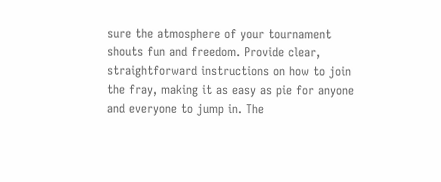sure the atmosphere of your tournament shouts fun and freedom. Provide clear, straightforward instructions on how to join the fray, making it as easy as pie for anyone and everyone to jump in. The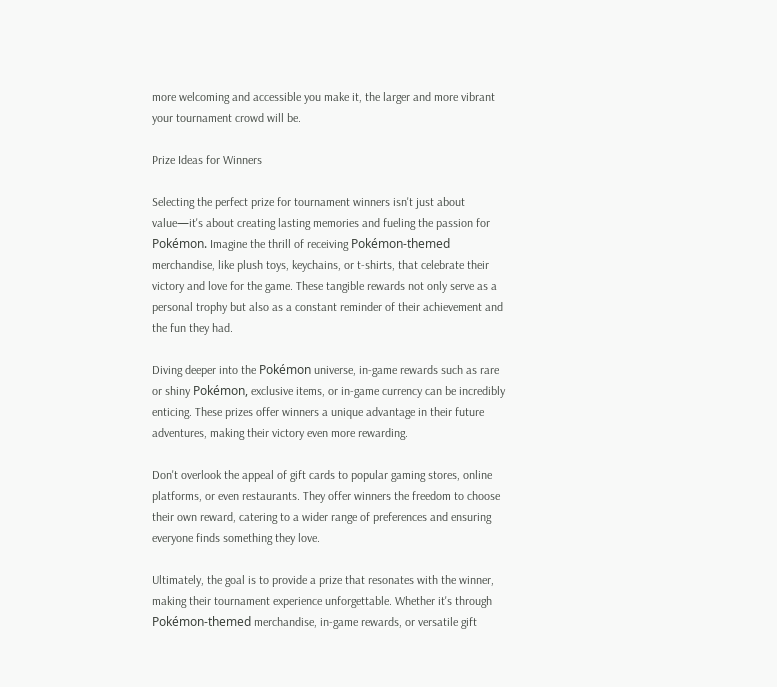more welcoming and accessible you make it, the larger and more vibrant your tournament crowd will be.

Prize Ideas for Winners

Selecting the perfect prize for tournament winners isn't just about value—it's about creating lasting memories and fueling the passion for Pokémon. Imagine the thrill of receiving Pokémon-themed merchandise, like plush toys, keychains, or t-shirts, that celebrate their victory and love for the game. These tangible rewards not only serve as a personal trophy but also as a constant reminder of their achievement and the fun they had.

Diving deeper into the Pokémon universe, in-game rewards such as rare or shiny Pokémon, exclusive items, or in-game currency can be incredibly enticing. These prizes offer winners a unique advantage in their future adventures, making their victory even more rewarding.

Don't overlook the appeal of gift cards to popular gaming stores, online platforms, or even restaurants. They offer winners the freedom to choose their own reward, catering to a wider range of preferences and ensuring everyone finds something they love.

Ultimately, the goal is to provide a prize that resonates with the winner, making their tournament experience unforgettable. Whether it's through Pokémon-themed merchandise, in-game rewards, or versatile gift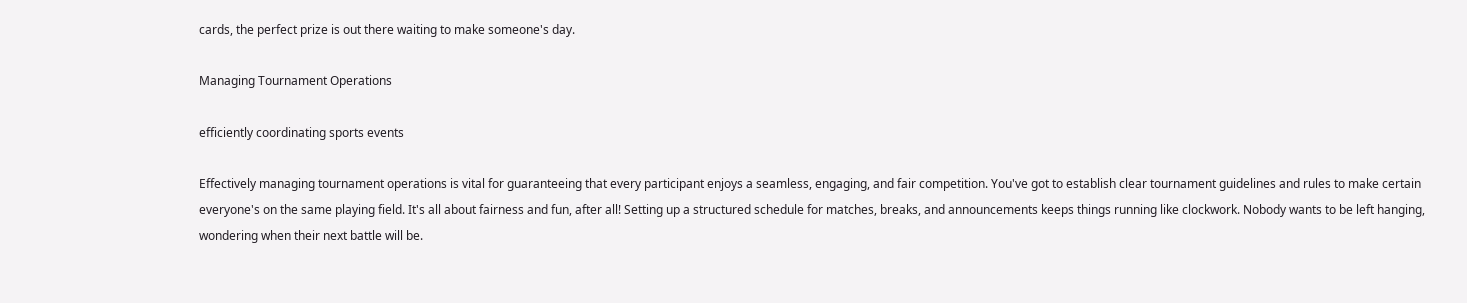cards, the perfect prize is out there waiting to make someone's day.

Managing Tournament Operations

efficiently coordinating sports events

Effectively managing tournament operations is vital for guaranteeing that every participant enjoys a seamless, engaging, and fair competition. You've got to establish clear tournament guidelines and rules to make certain everyone's on the same playing field. It's all about fairness and fun, after all! Setting up a structured schedule for matches, breaks, and announcements keeps things running like clockwork. Nobody wants to be left hanging, wondering when their next battle will be.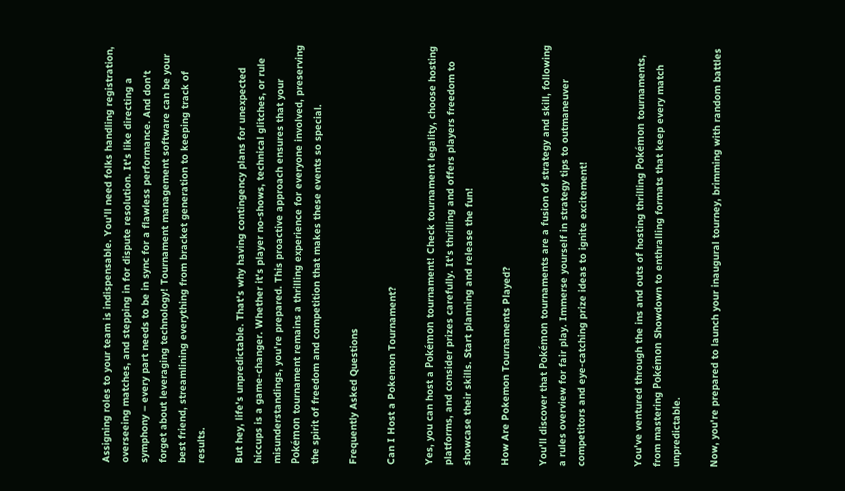Assigning roles to your team is indispensable. You'll need folks handling registration, overseeing matches, and stepping in for dispute resolution. It's like directing a symphony – every part needs to be in sync for a flawless performance. And don't forget about leveraging technology! Tournament management software can be your best friend, streamlining everything from bracket generation to keeping track of results.

But hey, life's unpredictable. That's why having contingency plans for unexpected hiccups is a game-changer. Whether it's player no-shows, technical glitches, or rule misunderstandings, you're prepared. This proactive approach ensures that your Pokémon tournament remains a thrilling experience for everyone involved, preserving the spirit of freedom and competition that makes these events so special.

Frequently Asked Questions

Can I Host a Pokemon Tournament?

Yes, you can host a Pokémon tournament! Check tournament legality, choose hosting platforms, and consider prizes carefully. It's thrilling and offers players freedom to showcase their skills. Start planning and release the fun!

How Are Pokemon Tournaments Played?

You'll discover that Pokémon tournaments are a fusion of strategy and skill, following a rules overview for fair play. Immerse yourself in strategy tips to outmaneuver competitors and eye-catching prize ideas to ignite excitement!


You've ventured through the ins and outs of hosting thrilling Pokémon tournaments, from mastering Pokémon Showdown to enthralling formats that keep every match unpredictable.

Now, you're prepared to launch your inaugural tourney, brimming with random battles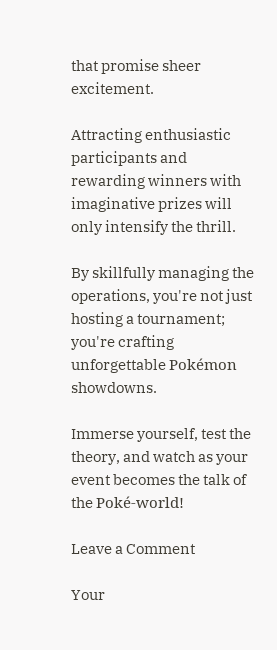that promise sheer excitement.

Attracting enthusiastic participants and rewarding winners with imaginative prizes will only intensify the thrill.

By skillfully managing the operations, you're not just hosting a tournament; you're crafting unforgettable Pokémon showdowns.

Immerse yourself, test the theory, and watch as your event becomes the talk of the Poké-world!

Leave a Comment

Your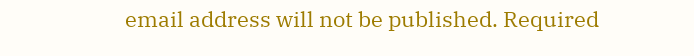email address will not be published. Required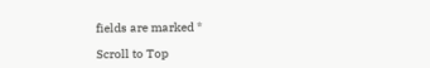fields are marked *

Scroll to Top